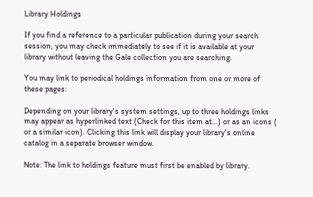Library Holdings

If you find a reference to a particular publication during your search session, you may check immediately to see if it is available at your library without leaving the Gale collection you are searching.

You may link to periodical holdings information from one or more of these pages:

Depending on your library's system settings, up to three holdings links may appear as hyperlinked text (Check for this item at...) or as an icons (  or a similar icon). Clicking this link will display your library's online catalog in a separate browser window.

Note: The link to holdings feature must first be enabled by library.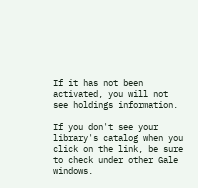If it has not been activated, you will not see holdings information.

If you don't see your library's catalog when you click on the link, be sure to check under other Gale windows.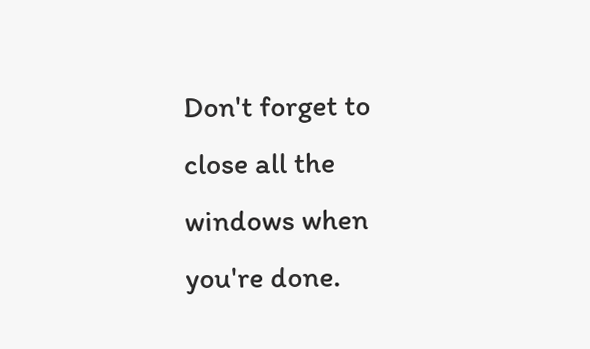Don't forget to close all the windows when you're done.